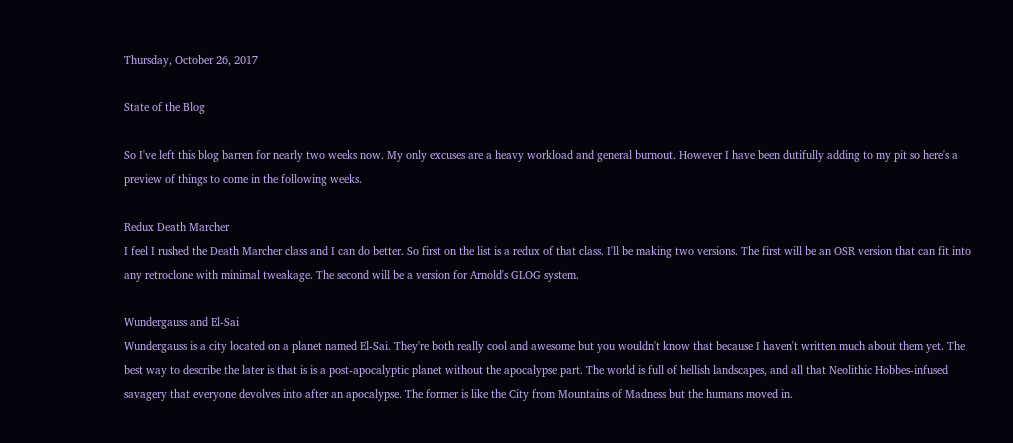Thursday, October 26, 2017

State of the Blog

So I've left this blog barren for nearly two weeks now. My only excuses are a heavy workload and general burnout. However I have been dutifully adding to my pit so here's a preview of things to come in the following weeks.

Redux Death Marcher
I feel I rushed the Death Marcher class and I can do better. So first on the list is a redux of that class. I'll be making two versions. The first will be an OSR version that can fit into any retroclone with minimal tweakage. The second will be a version for Arnold's GLOG system.

Wundergauss and El-Sai
Wundergauss is a city located on a planet named El-Sai. They're both really cool and awesome but you wouldn't know that because I haven't written much about them yet. The best way to describe the later is that is is a post-apocalyptic planet without the apocalypse part. The world is full of hellish landscapes, and all that Neolithic Hobbes-infused savagery that everyone devolves into after an apocalypse. The former is like the City from Mountains of Madness but the humans moved in.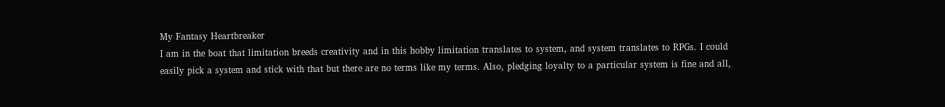My Fantasy Heartbreaker
I am in the boat that limitation breeds creativity and in this hobby limitation translates to system, and system translates to RPGs. I could easily pick a system and stick with that but there are no terms like my terms. Also, pledging loyalty to a particular system is fine and all,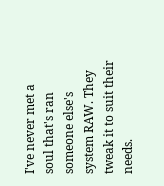I've never met a soul that's ran someone else's system RAW. They tweak it to suit their needs.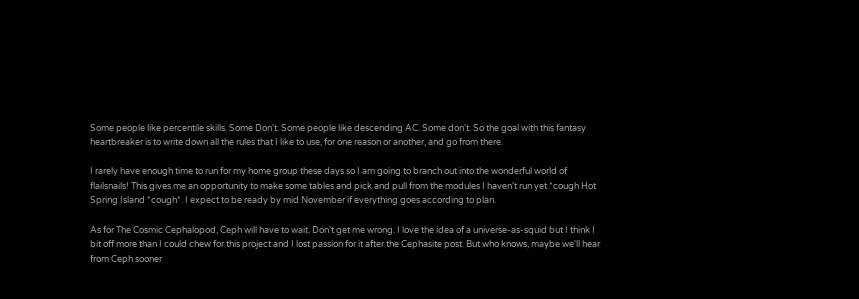Some people like percentile skills. Some Don't. Some people like descending AC. Some don't. So the goal with this fantasy heartbreaker is to write down all the rules that I like to use, for one reason or another, and go from there.

I rarely have enough time to run for my home group these days so I am going to branch out into the wonderful world of flailsnails! This gives me an opportunity to make some tables and pick and pull from the modules I haven't run yet *cough Hot Spring Island *cough*. I expect to be ready by mid November if everything goes according to plan.

As for The Cosmic Cephalopod, Ceph will have to wait. Don't get me wrong. I love the idea of a universe-as-squid but I think I bit off more than I could chew for this project and I lost passion for it after the Cephasite post. But who knows, maybe we'll hear from Ceph sooner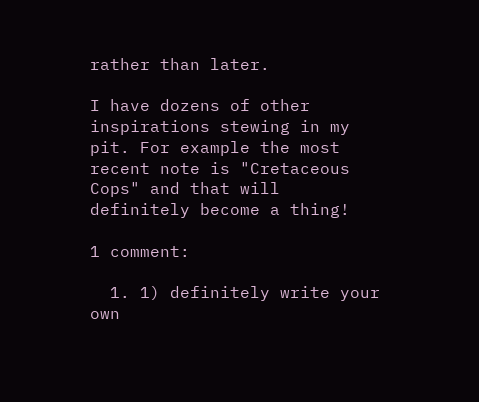rather than later.

I have dozens of other inspirations stewing in my pit. For example the most recent note is "Cretaceous Cops" and that will definitely become a thing!

1 comment:

  1. 1) definitely write your own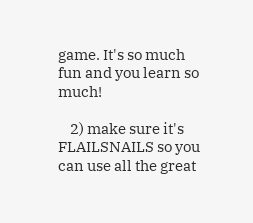game. It's so much fun and you learn so much!

    2) make sure it's FLAILSNAILS so you can use all the great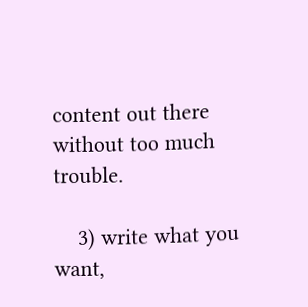content out there without too much trouble.

    3) write what you want,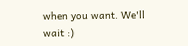when you want. We'll wait :)